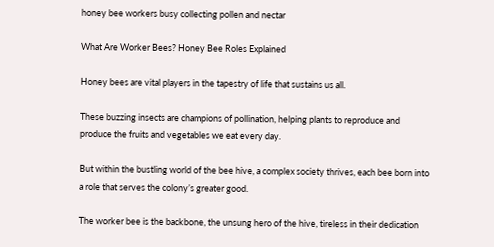honey bee workers busy collecting pollen and nectar

What Are Worker Bees? Honey Bee Roles Explained

Honey bees are vital players in the tapestry of life that sustains us all.

These buzzing insects are champions of pollination, helping plants to reproduce and produce the fruits and vegetables we eat every day.

But within the bustling world of the bee hive, a complex society thrives, each bee born into a role that serves the colony’s greater good.

The worker bee is the backbone, the unsung hero of the hive, tireless in their dedication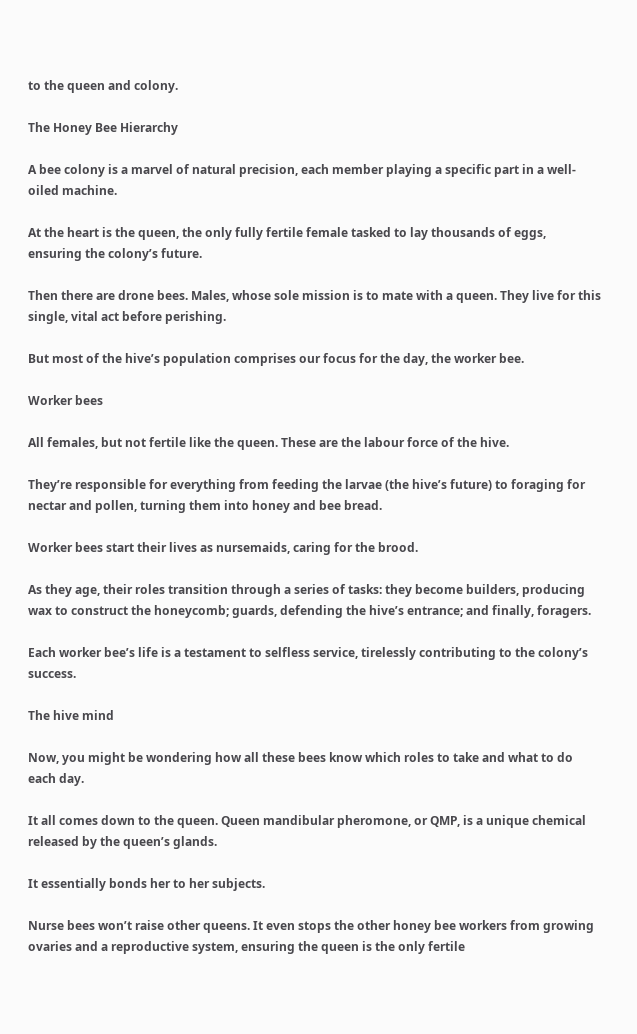to the queen and colony.

The Honey Bee Hierarchy

A bee colony is a marvel of natural precision, each member playing a specific part in a well-oiled machine.

At the heart is the queen, the only fully fertile female tasked to lay thousands of eggs, ensuring the colony’s future.

Then there are drone bees. Males, whose sole mission is to mate with a queen. They live for this single, vital act before perishing.

But most of the hive’s population comprises our focus for the day, the worker bee.

Worker bees

All females, but not fertile like the queen. These are the labour force of the hive.

They’re responsible for everything from feeding the larvae (the hive’s future) to foraging for nectar and pollen, turning them into honey and bee bread.

Worker bees start their lives as nursemaids, caring for the brood.

As they age, their roles transition through a series of tasks: they become builders, producing wax to construct the honeycomb; guards, defending the hive’s entrance; and finally, foragers.

Each worker bee’s life is a testament to selfless service, tirelessly contributing to the colony’s success.

The hive mind

Now, you might be wondering how all these bees know which roles to take and what to do each day.

It all comes down to the queen. Queen mandibular pheromone, or QMP, is a unique chemical released by the queen’s glands.

It essentially bonds her to her subjects.

Nurse bees won’t raise other queens. It even stops the other honey bee workers from growing ovaries and a reproductive system, ensuring the queen is the only fertile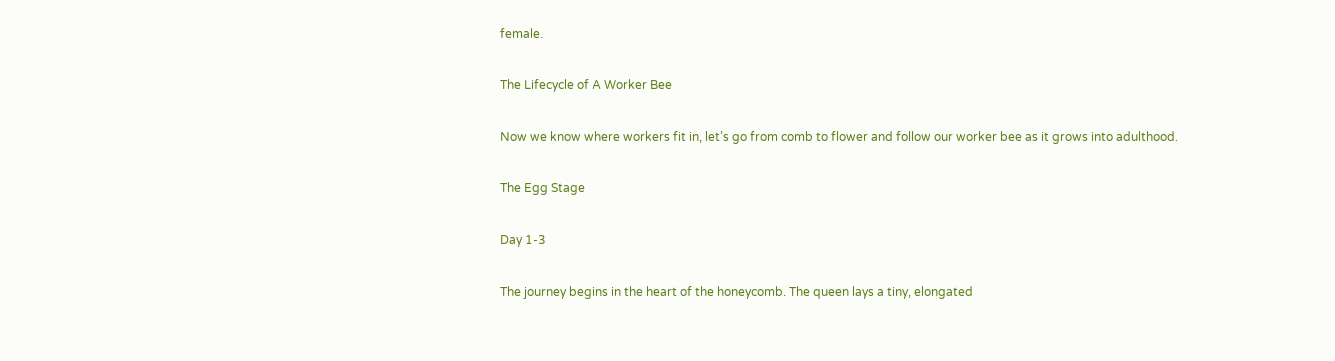female.

The Lifecycle of A Worker Bee

Now we know where workers fit in, let’s go from comb to flower and follow our worker bee as it grows into adulthood.

The Egg Stage

Day 1-3

The journey begins in the heart of the honeycomb. The queen lays a tiny, elongated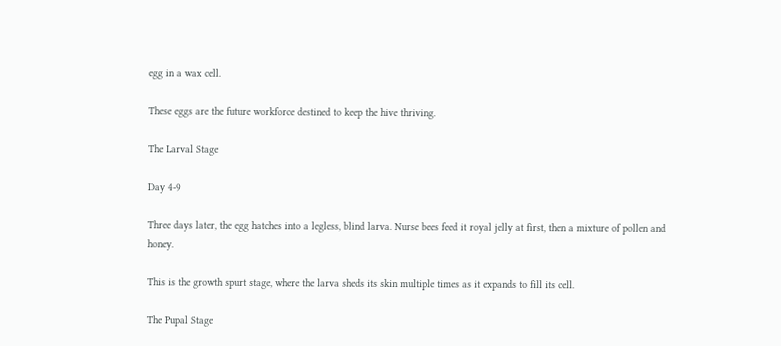egg in a wax cell.

These eggs are the future workforce destined to keep the hive thriving.

The Larval Stage

Day 4-9

Three days later, the egg hatches into a legless, blind larva. Nurse bees feed it royal jelly at first, then a mixture of pollen and honey.

This is the growth spurt stage, where the larva sheds its skin multiple times as it expands to fill its cell.

The Pupal Stage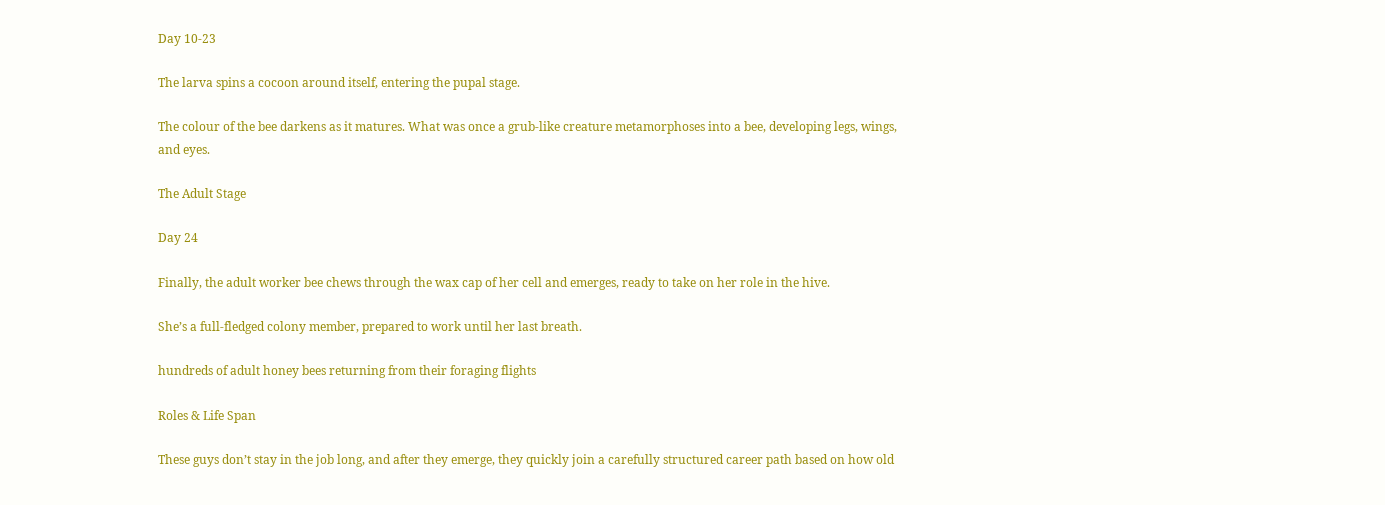Day 10-23

The larva spins a cocoon around itself, entering the pupal stage.

The colour of the bee darkens as it matures. What was once a grub-like creature metamorphoses into a bee, developing legs, wings, and eyes.

The Adult Stage

Day 24

Finally, the adult worker bee chews through the wax cap of her cell and emerges, ready to take on her role in the hive.

She’s a full-fledged colony member, prepared to work until her last breath.

hundreds of adult honey bees returning from their foraging flights

Roles & Life Span

These guys don’t stay in the job long, and after they emerge, they quickly join a carefully structured career path based on how old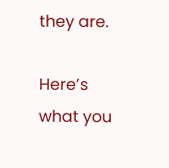they are.

Here’s what you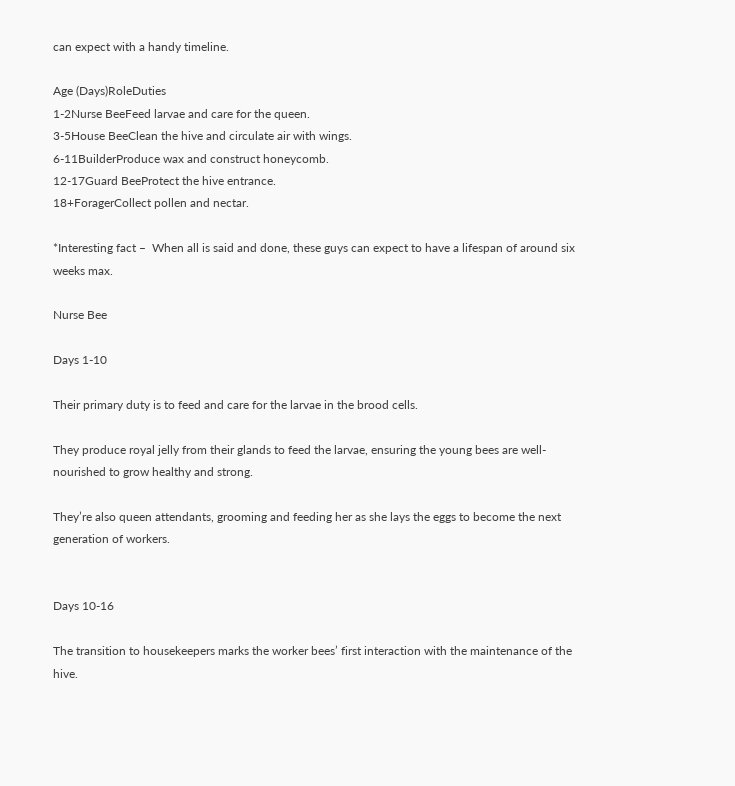can expect with a handy timeline.

Age (Days)RoleDuties
1-2Nurse BeeFeed larvae and care for the queen.
3-5House BeeClean the hive and circulate air with wings.
6-11BuilderProduce wax and construct honeycomb.
12-17Guard BeeProtect the hive entrance.
18+ForagerCollect pollen and nectar.

*Interesting fact –  When all is said and done, these guys can expect to have a lifespan of around six weeks max.

Nurse Bee

Days 1-10

Their primary duty is to feed and care for the larvae in the brood cells.

They produce royal jelly from their glands to feed the larvae, ensuring the young bees are well-nourished to grow healthy and strong.

They’re also queen attendants, grooming and feeding her as she lays the eggs to become the next generation of workers.


Days 10-16

The transition to housekeepers marks the worker bees’ first interaction with the maintenance of the hive.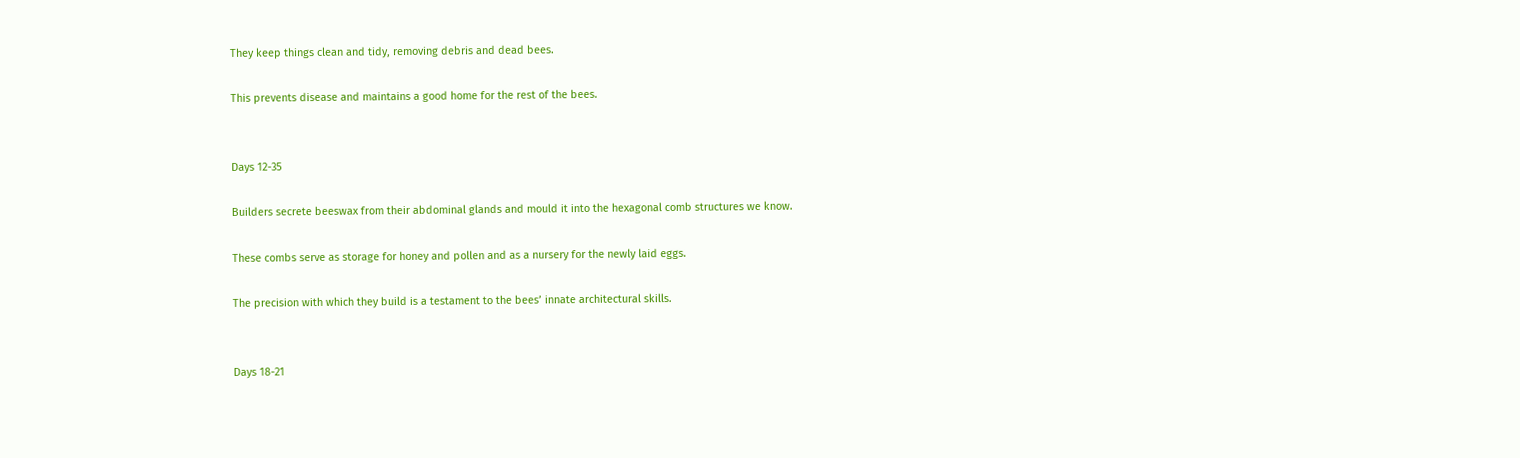They keep things clean and tidy, removing debris and dead bees.

This prevents disease and maintains a good home for the rest of the bees.


Days 12-35

Builders secrete beeswax from their abdominal glands and mould it into the hexagonal comb structures we know.

These combs serve as storage for honey and pollen and as a nursery for the newly laid eggs.

The precision with which they build is a testament to the bees’ innate architectural skills.


Days 18-21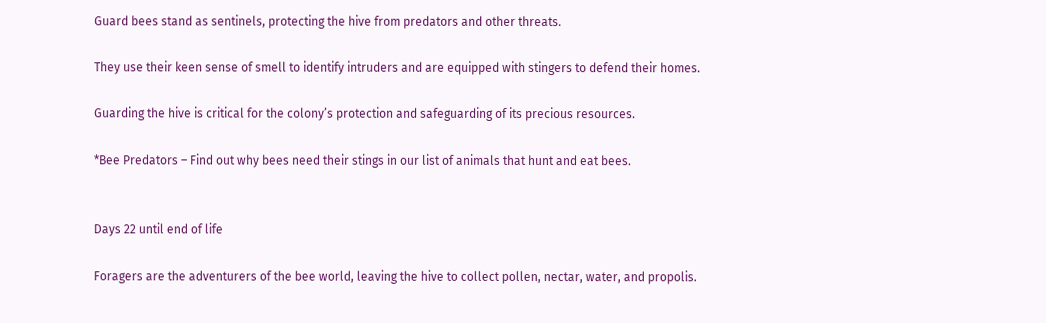Guard bees stand as sentinels, protecting the hive from predators and other threats.

They use their keen sense of smell to identify intruders and are equipped with stingers to defend their homes.

Guarding the hive is critical for the colony’s protection and safeguarding of its precious resources.

*Bee Predators – Find out why bees need their stings in our list of animals that hunt and eat bees.


Days 22 until end of life

Foragers are the adventurers of the bee world, leaving the hive to collect pollen, nectar, water, and propolis.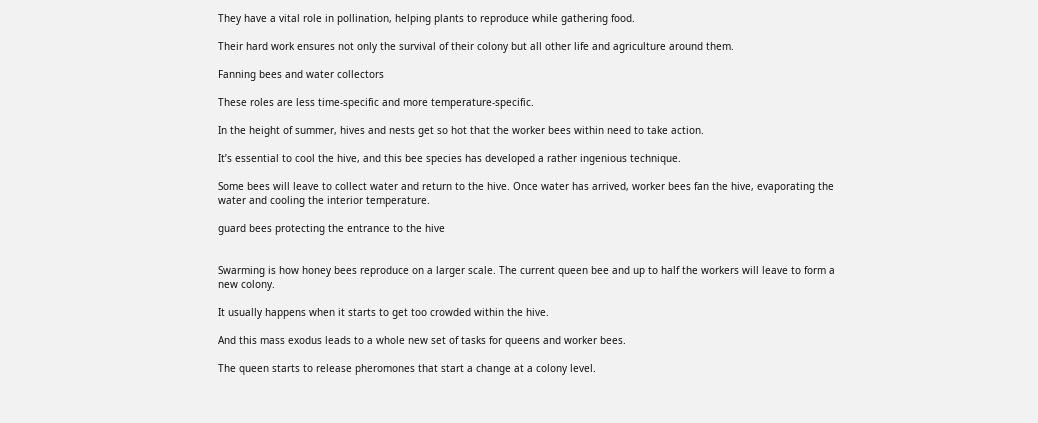They have a vital role in pollination, helping plants to reproduce while gathering food.

Their hard work ensures not only the survival of their colony but all other life and agriculture around them.

Fanning bees and water collectors

These roles are less time-specific and more temperature-specific.

In the height of summer, hives and nests get so hot that the worker bees within need to take action.

It’s essential to cool the hive, and this bee species has developed a rather ingenious technique.

Some bees will leave to collect water and return to the hive. Once water has arrived, worker bees fan the hive, evaporating the water and cooling the interior temperature.

guard bees protecting the entrance to the hive


Swarming is how honey bees reproduce on a larger scale. The current queen bee and up to half the workers will leave to form a new colony.

It usually happens when it starts to get too crowded within the hive.

And this mass exodus leads to a whole new set of tasks for queens and worker bees.

The queen starts to release pheromones that start a change at a colony level.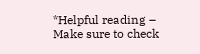*Helpful reading – Make sure to check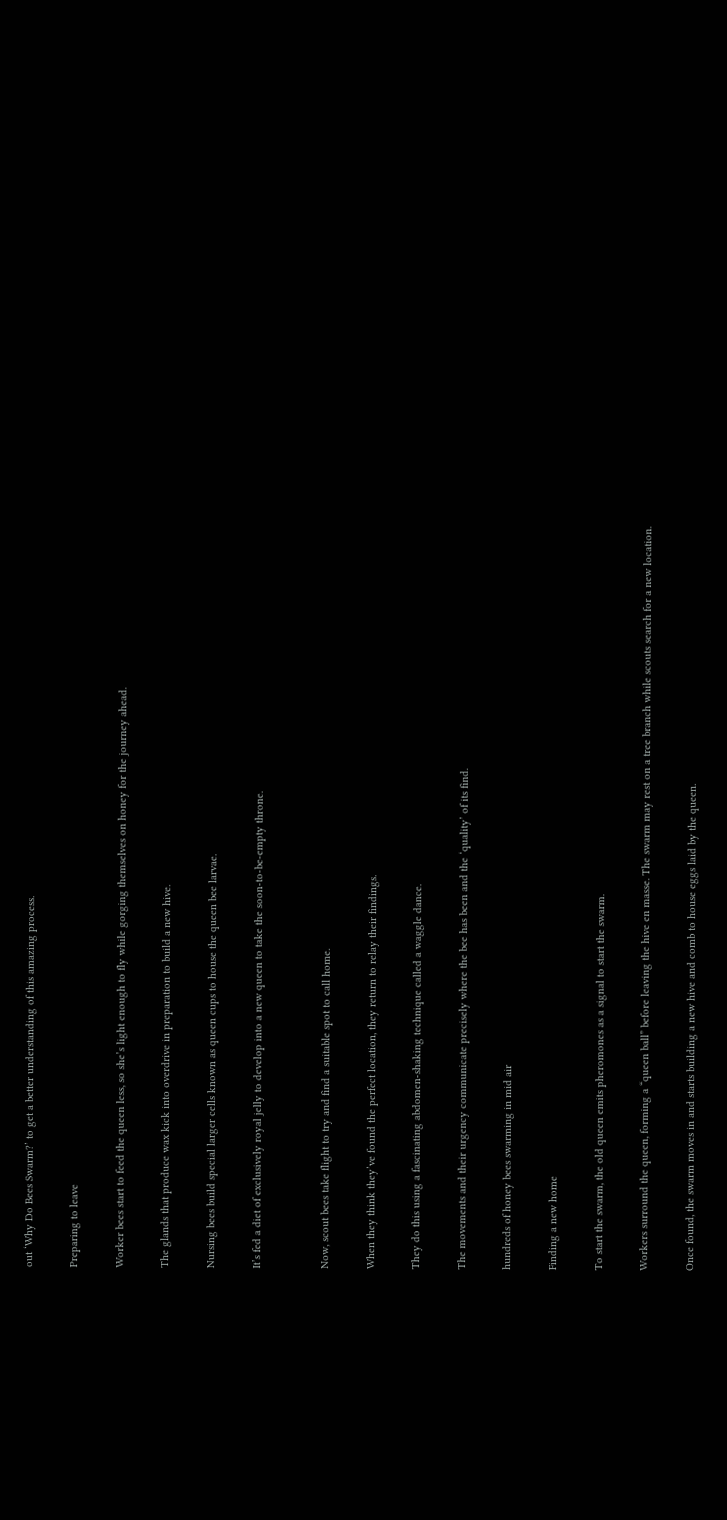out ‘Why Do Bees Swarm?’ to get a better understanding of this amazing process.

Preparing to leave

Worker bees start to feed the queen less, so she’s light enough to fly while gorging themselves on honey for the journey ahead.

The glands that produce wax kick into overdrive in preparation to build a new hive.

Nursing bees build special larger cells known as queen cups to house the queen bee larvae.

It’s fed a diet of exclusively royal jelly to develop into a new queen to take the soon-to-be-empty throne.


Now, scout bees take flight to try and find a suitable spot to call home.

When they think they’ve found the perfect location, they return to relay their findings.

They do this using a fascinating abdomen-shaking technique called a waggle dance.

The movements and their urgency communicate precisely where the bee has been and the ‘quality’ of its find.

hundreds of honey bees swarming in mid air

Finding a new home

To start the swarm, the old queen emits pheromones as a signal to start the swarm.

Workers surround the queen, forming a “queen ball” before leaving the hive en masse. The swarm may rest on a tree branch while scouts search for a new location.

Once found, the swarm moves in and starts building a new hive and comb to house eggs laid by the queen.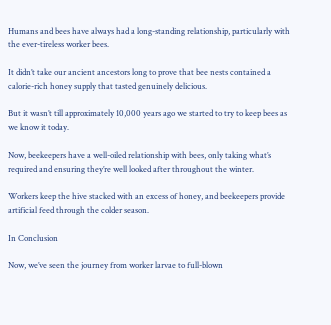Humans and bees have always had a long-standing relationship, particularly with the ever-tireless worker bees.

It didn’t take our ancient ancestors long to prove that bee nests contained a calorie-rich honey supply that tasted genuinely delicious.

But it wasn’t till approximately 10,000 years ago we started to try to keep bees as we know it today.

Now, beekeepers have a well-oiled relationship with bees, only taking what’s required and ensuring they’re well looked after throughout the winter.

Workers keep the hive stacked with an excess of honey, and beekeepers provide artificial feed through the colder season.

In Conclusion

Now, we’ve seen the journey from worker larvae to full-blown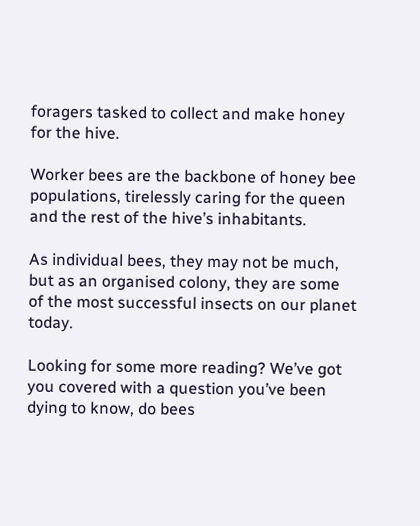foragers tasked to collect and make honey for the hive.

Worker bees are the backbone of honey bee populations, tirelessly caring for the queen and the rest of the hive’s inhabitants.

As individual bees, they may not be much, but as an organised colony, they are some of the most successful insects on our planet today.

Looking for some more reading? We’ve got you covered with a question you’ve been dying to know, do bees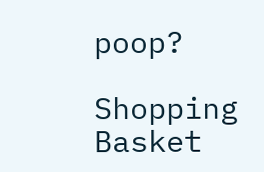poop?

Shopping Basket